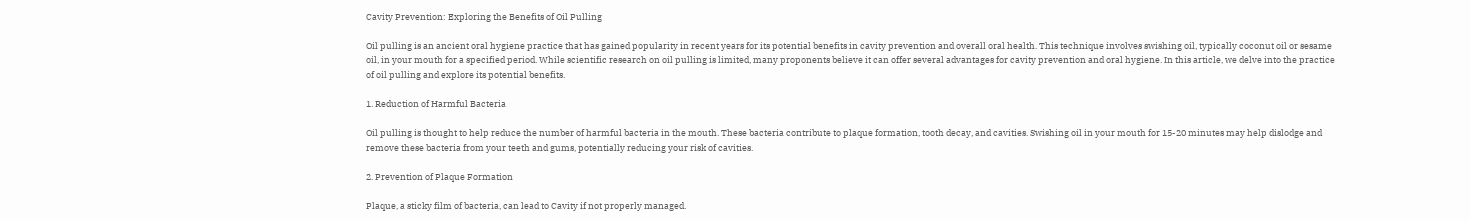Cavity Prevention: Exploring the Benefits of Oil Pulling

Oil pulling is an ancient oral hygiene practice that has gained popularity in recent years for its potential benefits in cavity prevention and overall oral health. This technique involves swishing oil, typically coconut oil or sesame oil, in your mouth for a specified period. While scientific research on oil pulling is limited, many proponents believe it can offer several advantages for cavity prevention and oral hygiene. In this article, we delve into the practice of oil pulling and explore its potential benefits.

1. Reduction of Harmful Bacteria

Oil pulling is thought to help reduce the number of harmful bacteria in the mouth. These bacteria contribute to plaque formation, tooth decay, and cavities. Swishing oil in your mouth for 15-20 minutes may help dislodge and remove these bacteria from your teeth and gums, potentially reducing your risk of cavities.

2. Prevention of Plaque Formation

Plaque, a sticky film of bacteria, can lead to Cavity if not properly managed.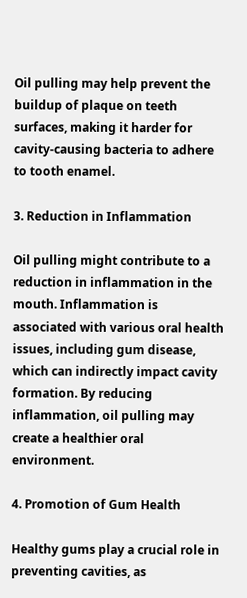Oil pulling may help prevent the buildup of plaque on teeth surfaces, making it harder for cavity-causing bacteria to adhere to tooth enamel.

3. Reduction in Inflammation

Oil pulling might contribute to a reduction in inflammation in the mouth. Inflammation is associated with various oral health issues, including gum disease, which can indirectly impact cavity formation. By reducing inflammation, oil pulling may create a healthier oral environment.

4. Promotion of Gum Health

Healthy gums play a crucial role in preventing cavities, as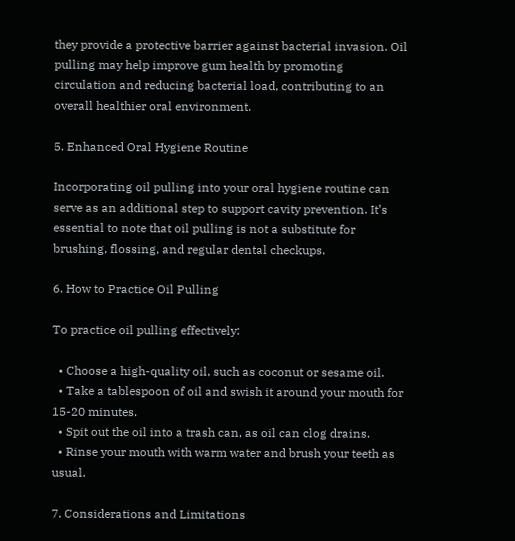they provide a protective barrier against bacterial invasion. Oil pulling may help improve gum health by promoting circulation and reducing bacterial load, contributing to an overall healthier oral environment.

5. Enhanced Oral Hygiene Routine

Incorporating oil pulling into your oral hygiene routine can serve as an additional step to support cavity prevention. It’s essential to note that oil pulling is not a substitute for brushing, flossing, and regular dental checkups.

6. How to Practice Oil Pulling

To practice oil pulling effectively:

  • Choose a high-quality oil, such as coconut or sesame oil.
  • Take a tablespoon of oil and swish it around your mouth for 15-20 minutes.
  • Spit out the oil into a trash can, as oil can clog drains.
  • Rinse your mouth with warm water and brush your teeth as usual.

7. Considerations and Limitations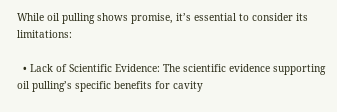While oil pulling shows promise, it’s essential to consider its limitations:

  • Lack of Scientific Evidence: The scientific evidence supporting oil pulling’s specific benefits for cavity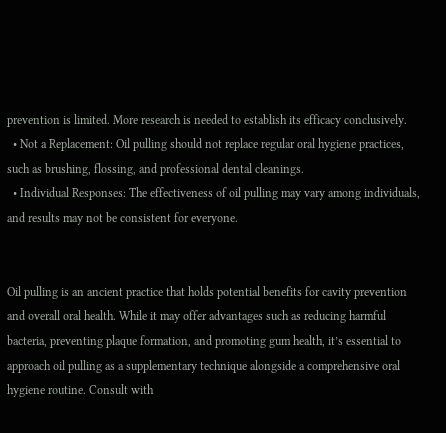prevention is limited. More research is needed to establish its efficacy conclusively.
  • Not a Replacement: Oil pulling should not replace regular oral hygiene practices, such as brushing, flossing, and professional dental cleanings.
  • Individual Responses: The effectiveness of oil pulling may vary among individuals, and results may not be consistent for everyone.


Oil pulling is an ancient practice that holds potential benefits for cavity prevention and overall oral health. While it may offer advantages such as reducing harmful bacteria, preventing plaque formation, and promoting gum health, it’s essential to approach oil pulling as a supplementary technique alongside a comprehensive oral hygiene routine. Consult with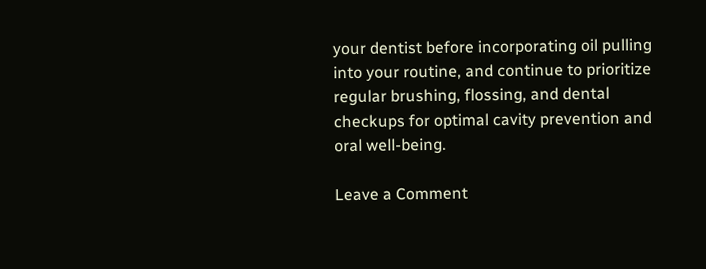your dentist before incorporating oil pulling into your routine, and continue to prioritize regular brushing, flossing, and dental checkups for optimal cavity prevention and oral well-being.

Leave a Comment